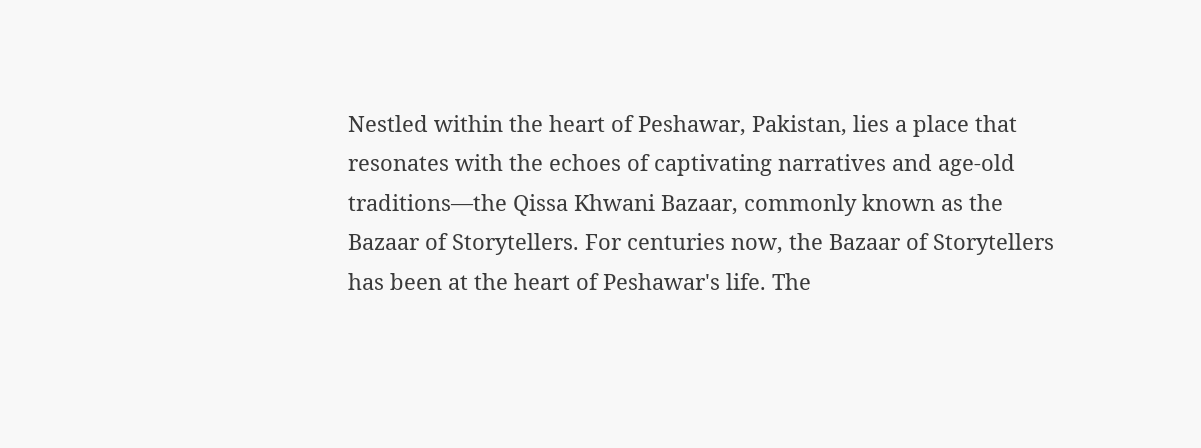Nestled within the heart of Peshawar, Pakistan, lies a place that resonates with the echoes of captivating narratives and age-old traditions—the Qissa Khwani Bazaar, commonly known as the Bazaar of Storytellers. For centuries now, the Bazaar of Storytellers has been at the heart of Peshawar's life. The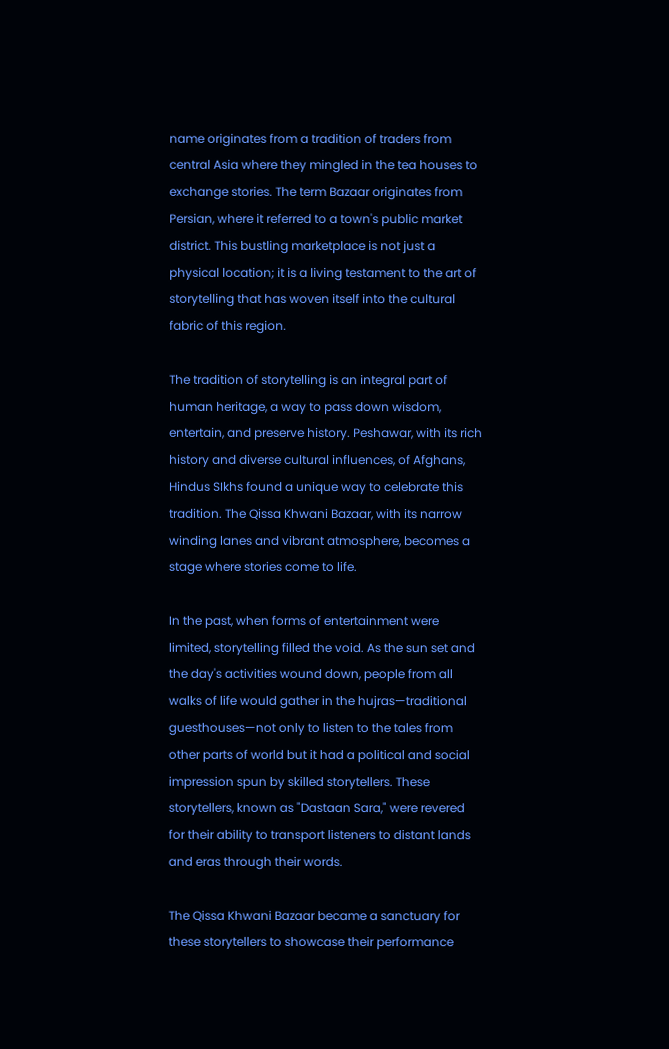name originates from a tradition of traders from central Asia where they mingled in the tea houses to exchange stories. The term Bazaar originates from Persian, where it referred to a town's public market district. This bustling marketplace is not just a physical location; it is a living testament to the art of storytelling that has woven itself into the cultural fabric of this region.

The tradition of storytelling is an integral part of human heritage, a way to pass down wisdom, entertain, and preserve history. Peshawar, with its rich history and diverse cultural influences, of Afghans, Hindus SIkhs found a unique way to celebrate this tradition. The Qissa Khwani Bazaar, with its narrow winding lanes and vibrant atmosphere, becomes a stage where stories come to life.

In the past, when forms of entertainment were limited, storytelling filled the void. As the sun set and the day's activities wound down, people from all walks of life would gather in the hujras—traditional guesthouses—not only to listen to the tales from other parts of world but it had a political and social impression spun by skilled storytellers. These storytellers, known as "Dastaan Sara," were revered for their ability to transport listeners to distant lands and eras through their words.

The Qissa Khwani Bazaar became a sanctuary for these storytellers to showcase their performance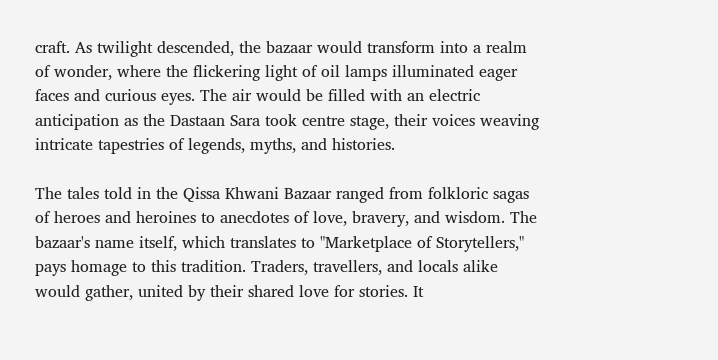craft. As twilight descended, the bazaar would transform into a realm of wonder, where the flickering light of oil lamps illuminated eager faces and curious eyes. The air would be filled with an electric anticipation as the Dastaan Sara took centre stage, their voices weaving intricate tapestries of legends, myths, and histories.

The tales told in the Qissa Khwani Bazaar ranged from folkloric sagas of heroes and heroines to anecdotes of love, bravery, and wisdom. The bazaar's name itself, which translates to "Marketplace of Storytellers," pays homage to this tradition. Traders, travellers, and locals alike would gather, united by their shared love for stories. It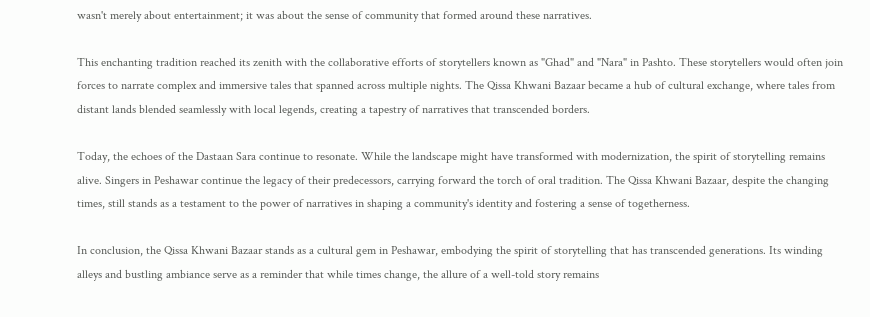wasn't merely about entertainment; it was about the sense of community that formed around these narratives.

This enchanting tradition reached its zenith with the collaborative efforts of storytellers known as "Ghad" and "Nara" in Pashto. These storytellers would often join forces to narrate complex and immersive tales that spanned across multiple nights. The Qissa Khwani Bazaar became a hub of cultural exchange, where tales from distant lands blended seamlessly with local legends, creating a tapestry of narratives that transcended borders.

Today, the echoes of the Dastaan Sara continue to resonate. While the landscape might have transformed with modernization, the spirit of storytelling remains alive. Singers in Peshawar continue the legacy of their predecessors, carrying forward the torch of oral tradition. The Qissa Khwani Bazaar, despite the changing times, still stands as a testament to the power of narratives in shaping a community's identity and fostering a sense of togetherness.

In conclusion, the Qissa Khwani Bazaar stands as a cultural gem in Peshawar, embodying the spirit of storytelling that has transcended generations. Its winding alleys and bustling ambiance serve as a reminder that while times change, the allure of a well-told story remains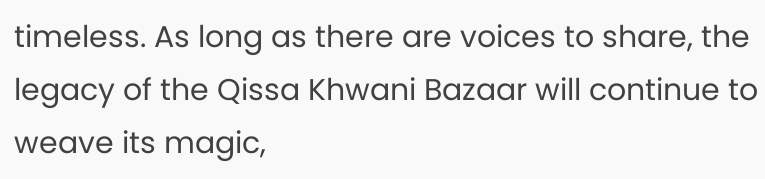timeless. As long as there are voices to share, the legacy of the Qissa Khwani Bazaar will continue to weave its magic,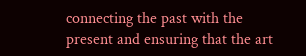connecting the past with the present and ensuring that the art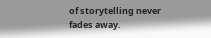of storytelling never fades away.